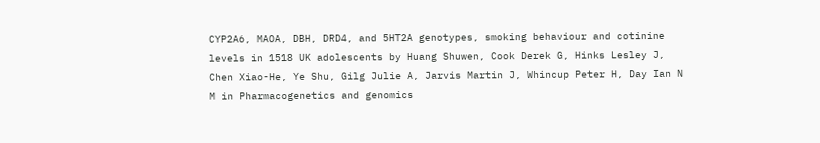CYP2A6, MAOA, DBH, DRD4, and 5HT2A genotypes, smoking behaviour and cotinine levels in 1518 UK adolescents by Huang Shuwen, Cook Derek G, Hinks Lesley J, Chen Xiao-He, Ye Shu, Gilg Julie A, Jarvis Martin J, Whincup Peter H, Day Ian N M in Pharmacogenetics and genomics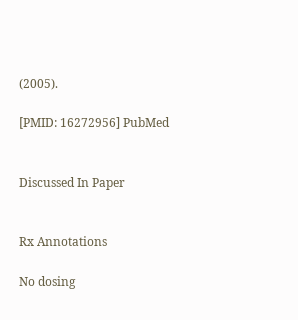(2005).

[PMID: 16272956] PubMed


Discussed In Paper


Rx Annotations

No dosing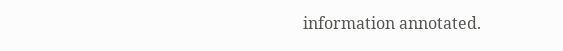information annotated.